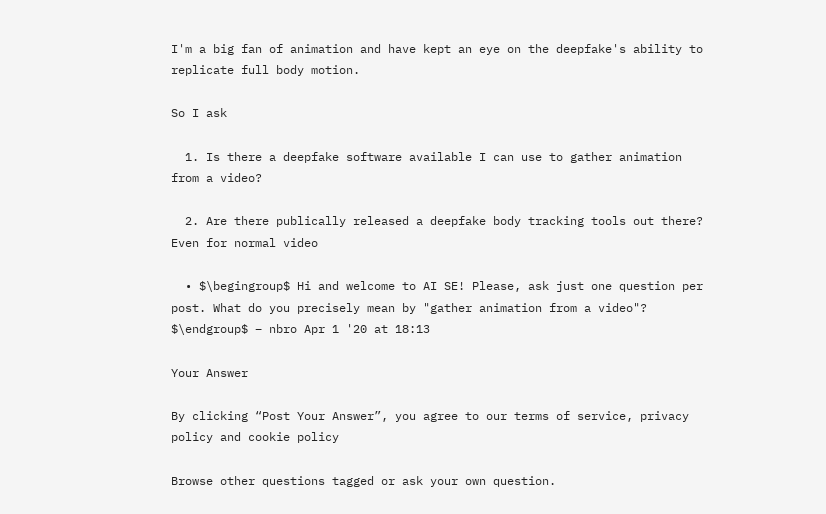I'm a big fan of animation and have kept an eye on the deepfake's ability to replicate full body motion.

So I ask

  1. Is there a deepfake software available I can use to gather animation from a video?

  2. Are there publically released a deepfake body tracking tools out there? Even for normal video

  • $\begingroup$ Hi and welcome to AI SE! Please, ask just one question per post. What do you precisely mean by "gather animation from a video"? $\endgroup$ – nbro Apr 1 '20 at 18:13

Your Answer

By clicking “Post Your Answer”, you agree to our terms of service, privacy policy and cookie policy

Browse other questions tagged or ask your own question.